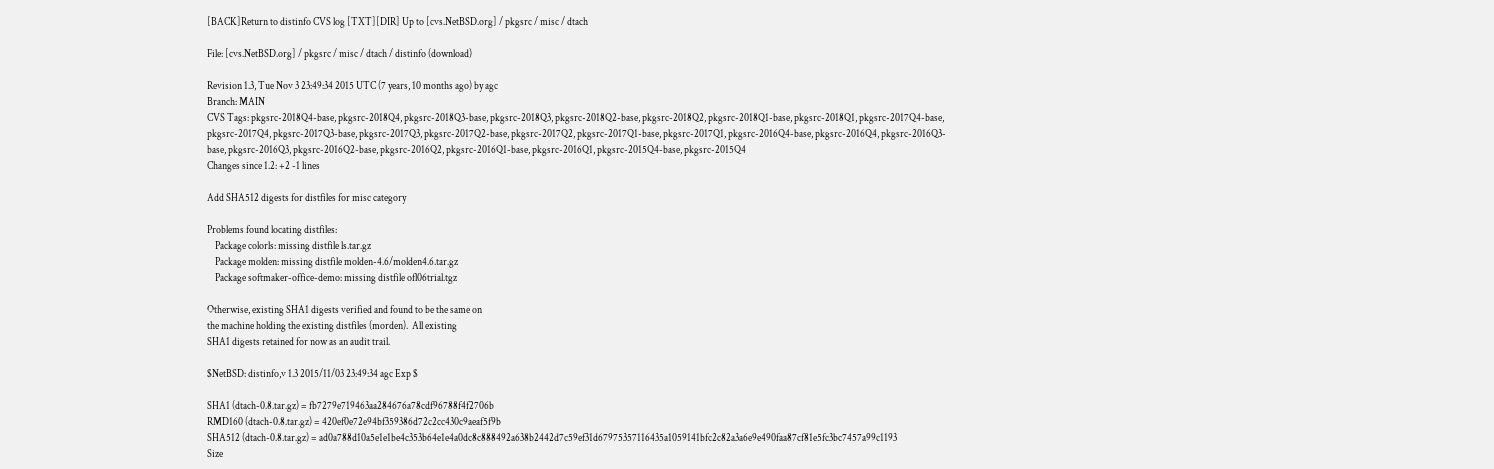[BACK]Return to distinfo CVS log [TXT][DIR] Up to [cvs.NetBSD.org] / pkgsrc / misc / dtach

File: [cvs.NetBSD.org] / pkgsrc / misc / dtach / distinfo (download)

Revision 1.3, Tue Nov 3 23:49:34 2015 UTC (7 years, 10 months ago) by agc
Branch: MAIN
CVS Tags: pkgsrc-2018Q4-base, pkgsrc-2018Q4, pkgsrc-2018Q3-base, pkgsrc-2018Q3, pkgsrc-2018Q2-base, pkgsrc-2018Q2, pkgsrc-2018Q1-base, pkgsrc-2018Q1, pkgsrc-2017Q4-base, pkgsrc-2017Q4, pkgsrc-2017Q3-base, pkgsrc-2017Q3, pkgsrc-2017Q2-base, pkgsrc-2017Q2, pkgsrc-2017Q1-base, pkgsrc-2017Q1, pkgsrc-2016Q4-base, pkgsrc-2016Q4, pkgsrc-2016Q3-base, pkgsrc-2016Q3, pkgsrc-2016Q2-base, pkgsrc-2016Q2, pkgsrc-2016Q1-base, pkgsrc-2016Q1, pkgsrc-2015Q4-base, pkgsrc-2015Q4
Changes since 1.2: +2 -1 lines

Add SHA512 digests for distfiles for misc category

Problems found locating distfiles:
    Package colorls: missing distfile ls.tar.gz
    Package molden: missing distfile molden-4.6/molden4.6.tar.gz
    Package softmaker-office-demo: missing distfile ofl06trial.tgz

Otherwise, existing SHA1 digests verified and found to be the same on
the machine holding the existing distfiles (morden).  All existing
SHA1 digests retained for now as an audit trail.

$NetBSD: distinfo,v 1.3 2015/11/03 23:49:34 agc Exp $

SHA1 (dtach-0.8.tar.gz) = fb7279e719463aa284676a78cdf96788f4f2706b
RMD160 (dtach-0.8.tar.gz) = 420ef0e72e94bf359386d72c2cc430c9aeaf5f9b
SHA512 (dtach-0.8.tar.gz) = ad0a788d10a5e1e1be4c353b64e1e4a0dc8c888492a638b2442d7c59ef31d67975357116435a1059141bfc2c82a3a6e9e490faa87cf81e5fc3bc7457a99c1193
Size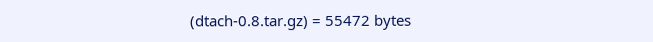(dtach-0.8.tar.gz) = 55472 bytes